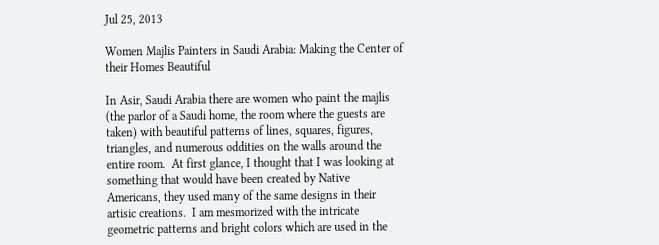Jul 25, 2013

Women Majlis Painters in Saudi Arabia: Making the Center of their Homes Beautiful

In Asir, Saudi Arabia there are women who paint the majlis (the parlor of a Saudi home, the room where the guests are taken) with beautiful patterns of lines, squares, figures, triangles, and numerous oddities on the walls around the entire room.  At first glance, I thought that I was looking at something that would have been created by Native Americans, they used many of the same designs in their artisic creations.  I am mesmorized with the intricate geometric patterns and bright colors which are used in the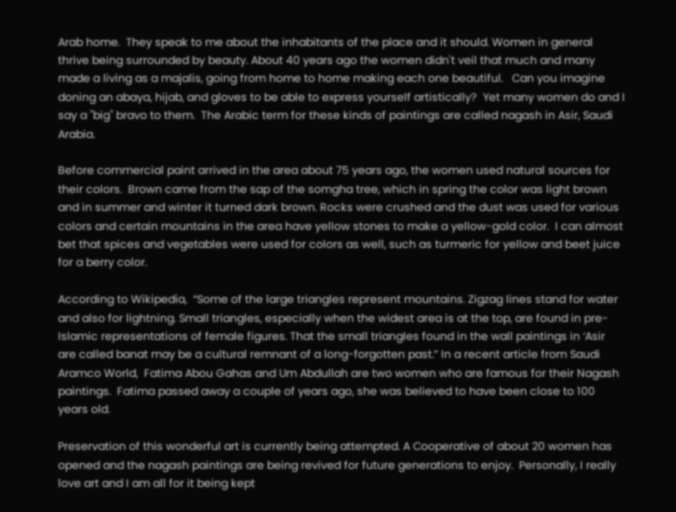Arab home.  They speak to me about the inhabitants of the place and it should. Women in general thrive being surrounded by beauty. About 40 years ago the women didn't veil that much and many made a living as a majalis, going from home to home making each one beautiful.   Can you imagine doning an abaya, hijab, and gloves to be able to express yourself artistically?  Yet many women do and I say a "big" bravo to them.  The Arabic term for these kinds of paintings are called nagash in Asir, Saudi Arabia.

Before commercial paint arrived in the area about 75 years ago, the women used natural sources for their colors.  Brown came from the sap of the somgha tree, which in spring the color was light brown and in summer and winter it turned dark brown. Rocks were crushed and the dust was used for various colors and certain mountains in the area have yellow stones to make a yellow-gold color.  I can almost bet that spices and vegetables were used for colors as well, such as turmeric for yellow and beet juice for a berry color.

According to Wikipedia,  “Some of the large triangles represent mountains. Zigzag lines stand for water and also for lightning. Small triangles, especially when the widest area is at the top, are found in pre-Islamic representations of female figures. That the small triangles found in the wall paintings in ‘Asir are called banat may be a cultural remnant of a long-forgotten past.” In a recent article from Saudi Aramco World,  Fatima Abou Gahas and Um Abdullah are two women who are famous for their Nagash paintings.  Fatima passed away a couple of years ago, she was believed to have been close to 100 years old.

Preservation of this wonderful art is currently being attempted. A Cooperative of about 20 women has opened and the nagash paintings are being revived for future generations to enjoy.  Personally, I really love art and I am all for it being kept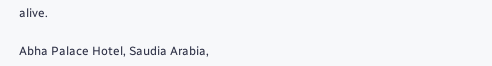alive.

Abha Palace Hotel, Saudia Arabia,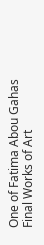One of Fatima Abou Gahas Final Works of Art